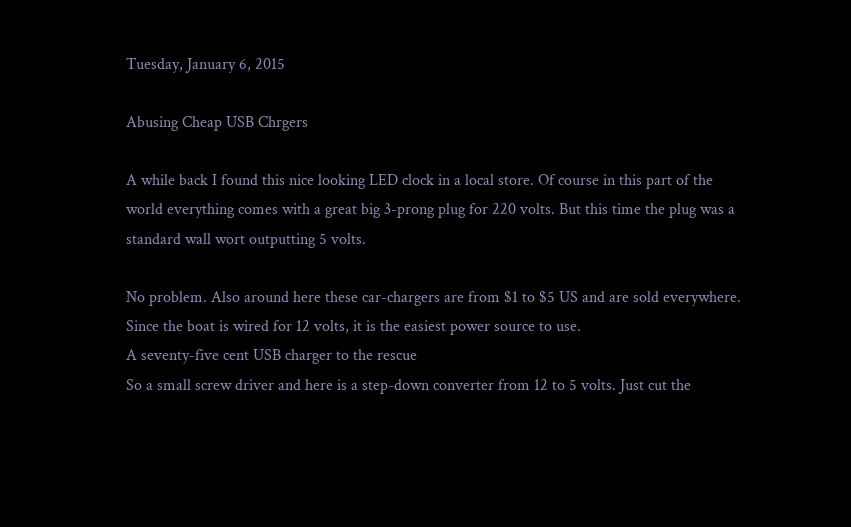Tuesday, January 6, 2015

Abusing Cheap USB Chrgers

A while back I found this nice looking LED clock in a local store. Of course in this part of the world everything comes with a great big 3-prong plug for 220 volts. But this time the plug was a standard wall wort outputting 5 volts.

No problem. Also around here these car-chargers are from $1 to $5 US and are sold everywhere. Since the boat is wired for 12 volts, it is the easiest power source to use.
A seventy-five cent USB charger to the rescue
So a small screw driver and here is a step-down converter from 12 to 5 volts. Just cut the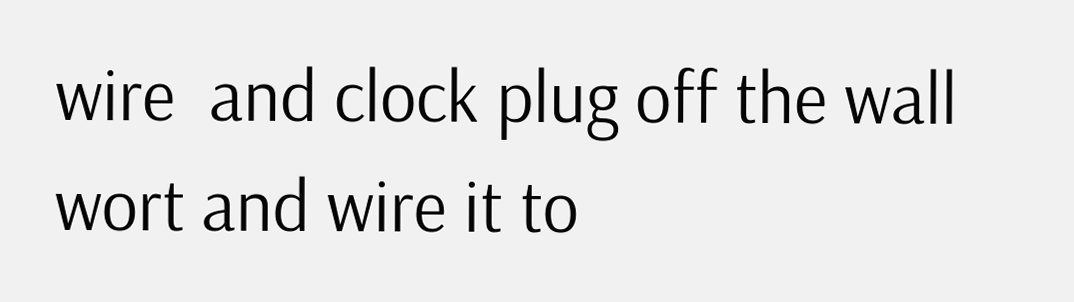wire  and clock plug off the wall wort and wire it to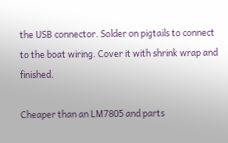the USB connector. Solder on pigtails to connect to the boat wiring. Cover it with shrink wrap and finished.

Cheaper than an LM7805 and parts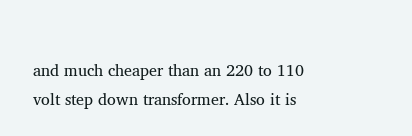and much cheaper than an 220 to 110 volt step down transformer. Also it is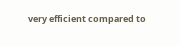very efficient compared to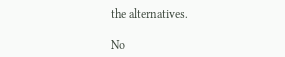the alternatives.

No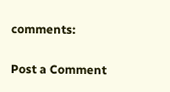comments:

Post a Comment